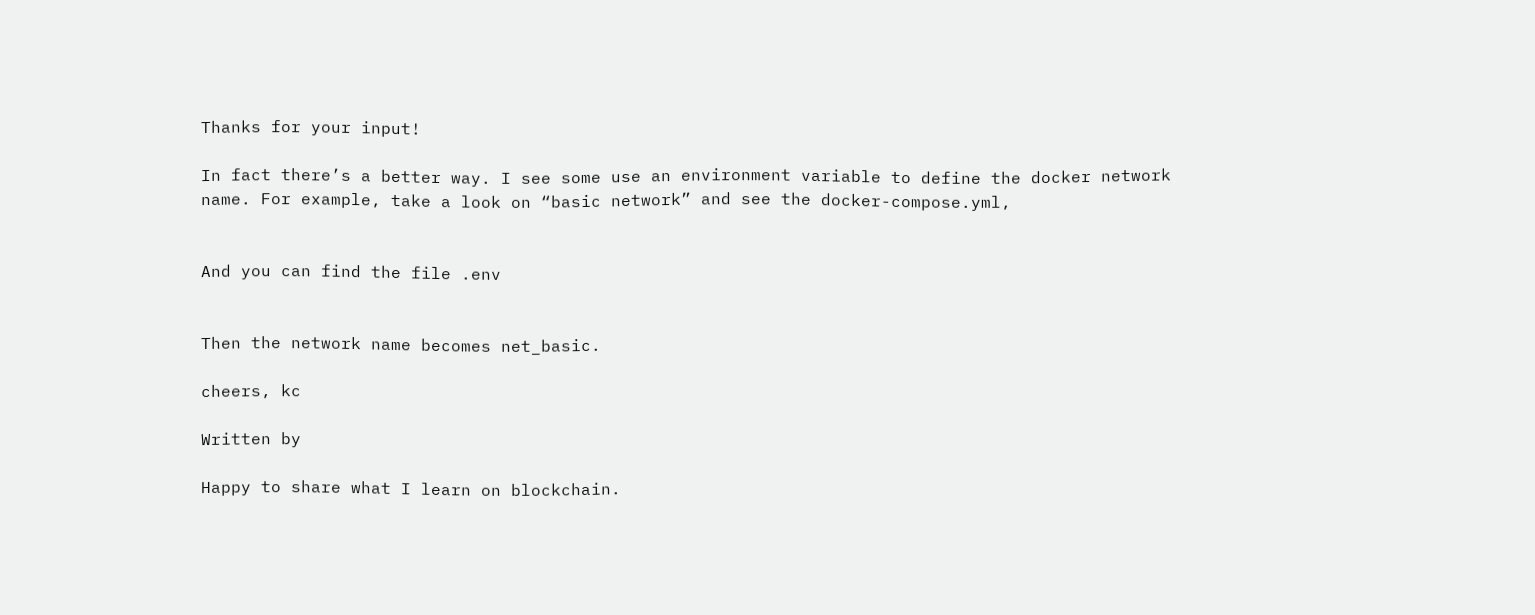Thanks for your input!

In fact there’s a better way. I see some use an environment variable to define the docker network name. For example, take a look on “basic network” and see the docker-compose.yml,


And you can find the file .env


Then the network name becomes net_basic.

cheers, kc

Written by

Happy to share what I learn on blockchain.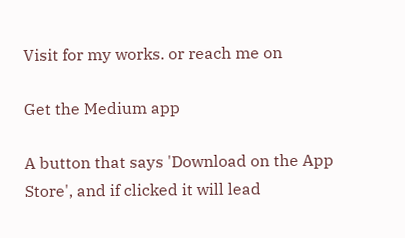Visit for my works. or reach me on

Get the Medium app

A button that says 'Download on the App Store', and if clicked it will lead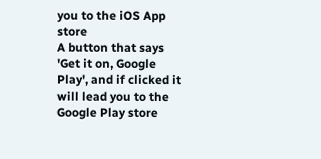you to the iOS App store
A button that says 'Get it on, Google Play', and if clicked it will lead you to the Google Play store